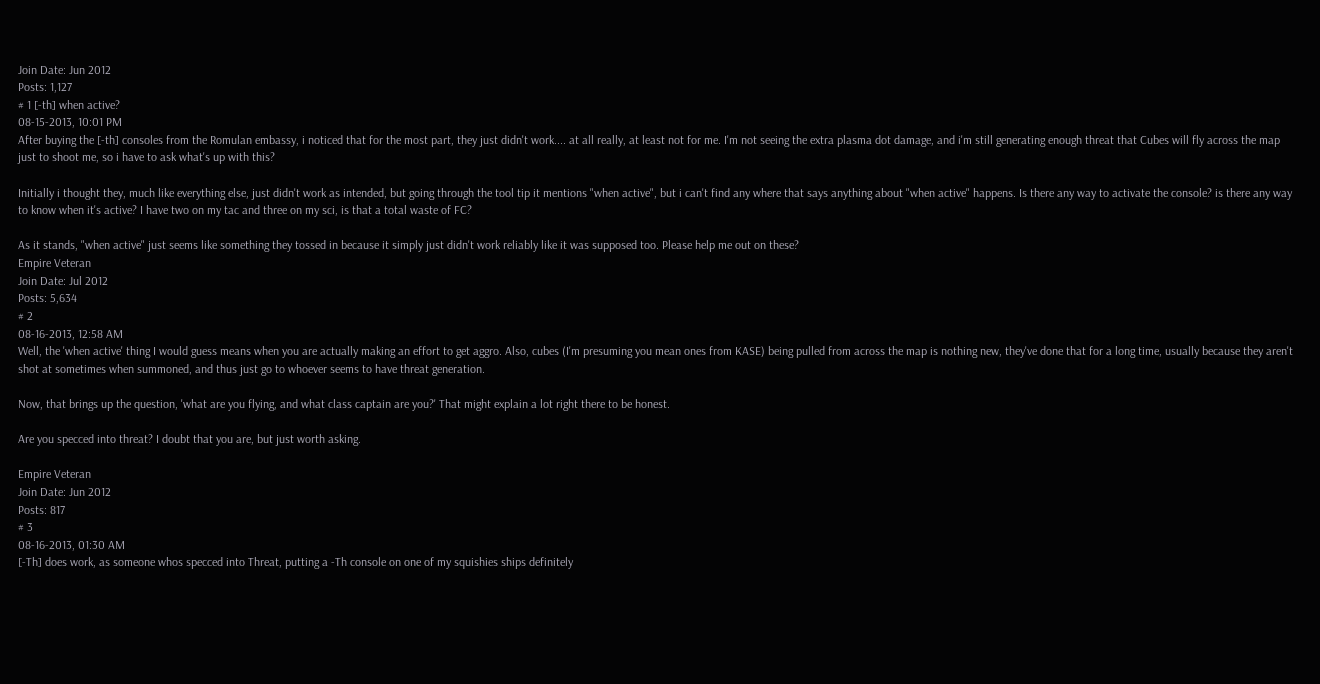Join Date: Jun 2012
Posts: 1,127
# 1 [-th] when active?
08-15-2013, 10:01 PM
After buying the [-th] consoles from the Romulan embassy, i noticed that for the most part, they just didn't work.... at all really, at least not for me. I'm not seeing the extra plasma dot damage, and i'm still generating enough threat that Cubes will fly across the map just to shoot me, so i have to ask what's up with this?

Initially i thought they, much like everything else, just didn't work as intended, but going through the tool tip it mentions "when active", but i can't find any where that says anything about "when active" happens. Is there any way to activate the console? is there any way to know when it's active? I have two on my tac and three on my sci, is that a total waste of FC?

As it stands, "when active" just seems like something they tossed in because it simply just didn't work reliably like it was supposed too. Please help me out on these?
Empire Veteran
Join Date: Jul 2012
Posts: 5,634
# 2
08-16-2013, 12:58 AM
Well, the 'when active' thing I would guess means when you are actually making an effort to get aggro. Also, cubes (I'm presuming you mean ones from KASE) being pulled from across the map is nothing new, they've done that for a long time, usually because they aren't shot at sometimes when summoned, and thus just go to whoever seems to have threat generation.

Now, that brings up the question, 'what are you flying, and what class captain are you?' That might explain a lot right there to be honest.

Are you specced into threat? I doubt that you are, but just worth asking.

Empire Veteran
Join Date: Jun 2012
Posts: 817
# 3
08-16-2013, 01:30 AM
[-Th] does work, as someone whos specced into Threat, putting a -Th console on one of my squishies ships definitely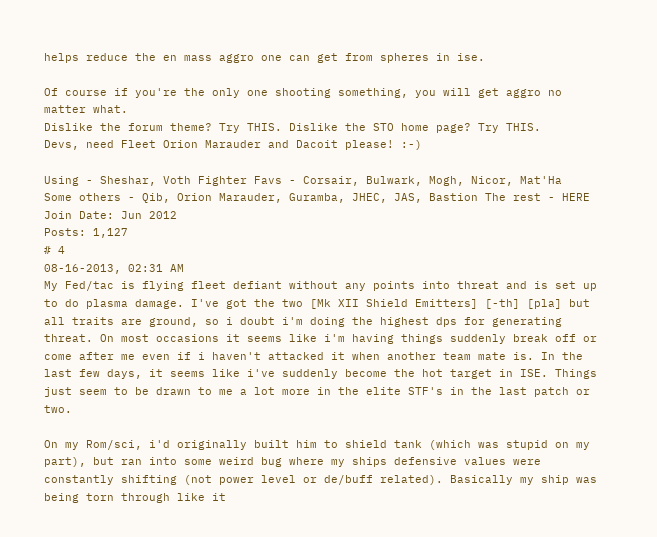helps reduce the en mass aggro one can get from spheres in ise.

Of course if you're the only one shooting something, you will get aggro no matter what.
Dislike the forum theme? Try THIS. Dislike the STO home page? Try THIS.
Devs, need Fleet Orion Marauder and Dacoit please! :-)

Using - Sheshar, Voth Fighter Favs - Corsair, Bulwark, Mogh, Nicor, Mat'Ha
Some others - Qib, Orion Marauder, Guramba, JHEC, JAS, Bastion The rest - HERE
Join Date: Jun 2012
Posts: 1,127
# 4
08-16-2013, 02:31 AM
My Fed/tac is flying fleet defiant without any points into threat and is set up to do plasma damage. I've got the two [Mk XII Shield Emitters] [-th] [pla] but all traits are ground, so i doubt i'm doing the highest dps for generating threat. On most occasions it seems like i'm having things suddenly break off or come after me even if i haven't attacked it when another team mate is. In the last few days, it seems like i've suddenly become the hot target in ISE. Things just seem to be drawn to me a lot more in the elite STF's in the last patch or two.

On my Rom/sci, i'd originally built him to shield tank (which was stupid on my part), but ran into some weird bug where my ships defensive values were constantly shifting (not power level or de/buff related). Basically my ship was being torn through like it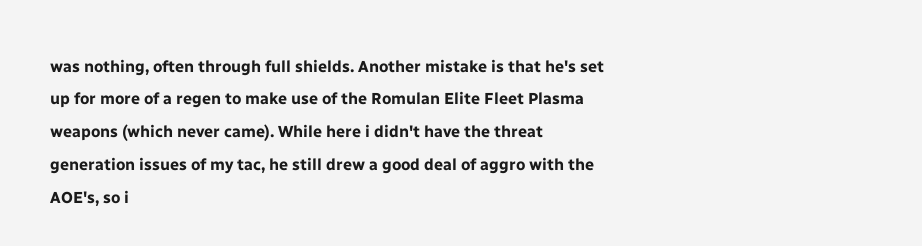was nothing, often through full shields. Another mistake is that he's set up for more of a regen to make use of the Romulan Elite Fleet Plasma weapons (which never came). While here i didn't have the threat generation issues of my tac, he still drew a good deal of aggro with the AOE's, so i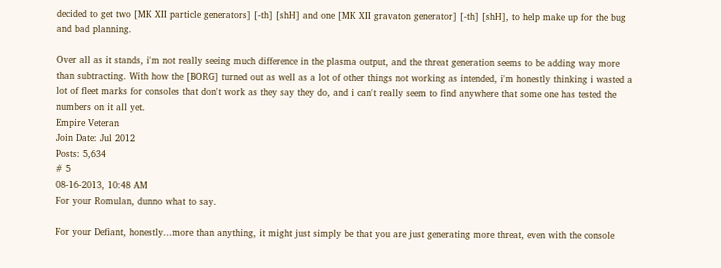decided to get two [MK XII particle generators] [-th] [shH] and one [MK XII gravaton generator] [-th] [shH], to help make up for the bug and bad planning.

Over all as it stands, i'm not really seeing much difference in the plasma output, and the threat generation seems to be adding way more than subtracting. With how the [BORG] turned out as well as a lot of other things not working as intended, i'm honestly thinking i wasted a lot of fleet marks for consoles that don't work as they say they do, and i can't really seem to find anywhere that some one has tested the numbers on it all yet.
Empire Veteran
Join Date: Jul 2012
Posts: 5,634
# 5
08-16-2013, 10:48 AM
For your Romulan, dunno what to say.

For your Defiant, honestly...more than anything, it might just simply be that you are just generating more threat, even with the console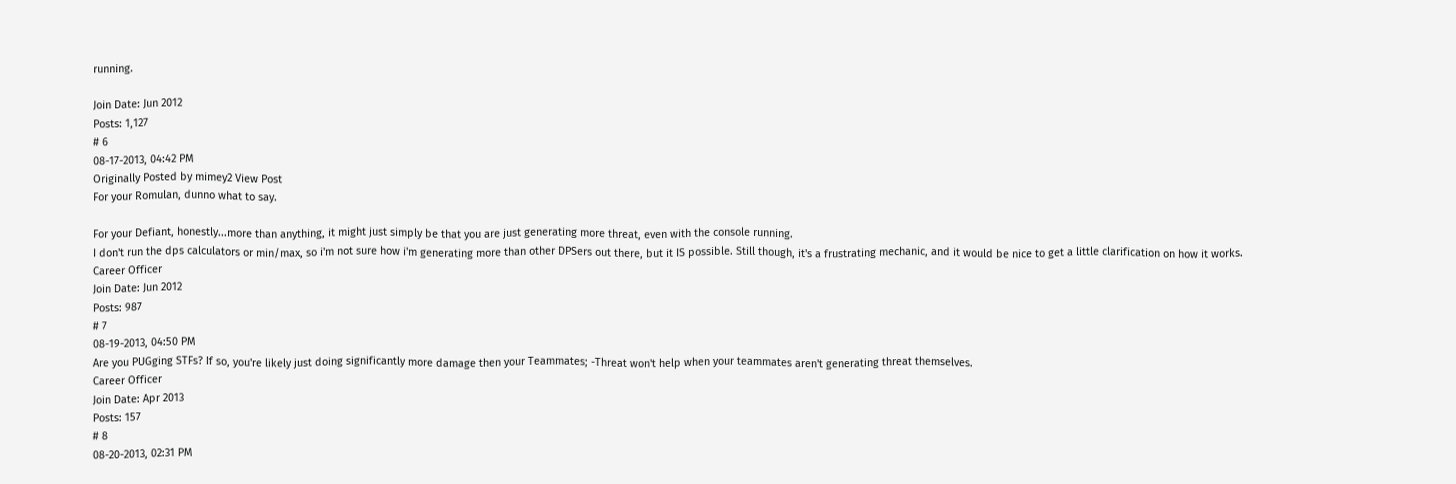running.

Join Date: Jun 2012
Posts: 1,127
# 6
08-17-2013, 04:42 PM
Originally Posted by mimey2 View Post
For your Romulan, dunno what to say.

For your Defiant, honestly...more than anything, it might just simply be that you are just generating more threat, even with the console running.
I don't run the dps calculators or min/max, so i'm not sure how i'm generating more than other DPSers out there, but it IS possible. Still though, it's a frustrating mechanic, and it would be nice to get a little clarification on how it works.
Career Officer
Join Date: Jun 2012
Posts: 987
# 7
08-19-2013, 04:50 PM
Are you PUGging STFs? If so, you're likely just doing significantly more damage then your Teammates; -Threat won't help when your teammates aren't generating threat themselves.
Career Officer
Join Date: Apr 2013
Posts: 157
# 8
08-20-2013, 02:31 PM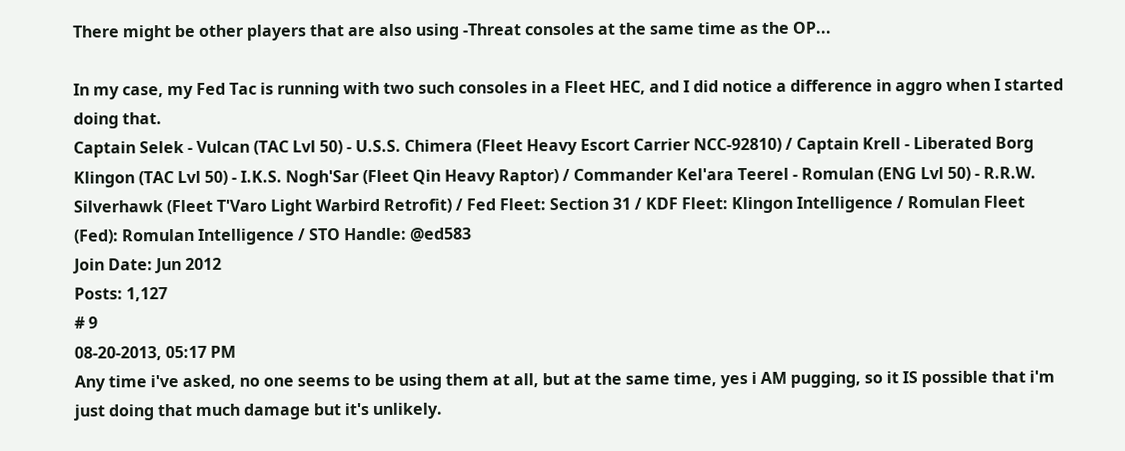There might be other players that are also using -Threat consoles at the same time as the OP...

In my case, my Fed Tac is running with two such consoles in a Fleet HEC, and I did notice a difference in aggro when I started doing that.
Captain Selek - Vulcan (TAC Lvl 50) - U.S.S. Chimera (Fleet Heavy Escort Carrier NCC-92810) / Captain Krell - Liberated Borg Klingon (TAC Lvl 50) - I.K.S. Nogh'Sar (Fleet Qin Heavy Raptor) / Commander Kel'ara Teerel - Romulan (ENG Lvl 50) - R.R.W. Silverhawk (Fleet T'Varo Light Warbird Retrofit) / Fed Fleet: Section 31 / KDF Fleet: Klingon Intelligence / Romulan Fleet (Fed): Romulan Intelligence / STO Handle: @ed583
Join Date: Jun 2012
Posts: 1,127
# 9
08-20-2013, 05:17 PM
Any time i've asked, no one seems to be using them at all, but at the same time, yes i AM pugging, so it IS possible that i'm just doing that much damage but it's unlikely.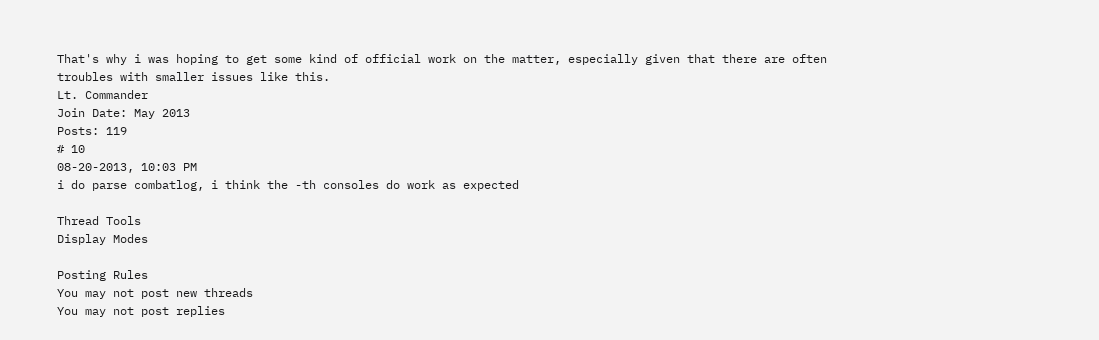That's why i was hoping to get some kind of official work on the matter, especially given that there are often troubles with smaller issues like this.
Lt. Commander
Join Date: May 2013
Posts: 119
# 10
08-20-2013, 10:03 PM
i do parse combatlog, i think the -th consoles do work as expected

Thread Tools
Display Modes

Posting Rules
You may not post new threads
You may not post replies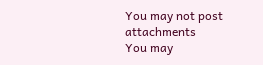You may not post attachments
You may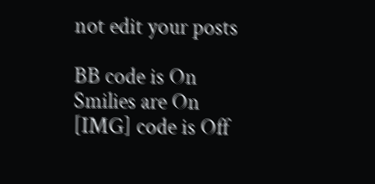not edit your posts

BB code is On
Smilies are On
[IMG] code is Off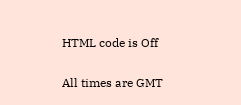HTML code is Off

All times are GMT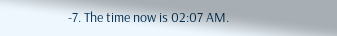-7. The time now is 02:07 AM.